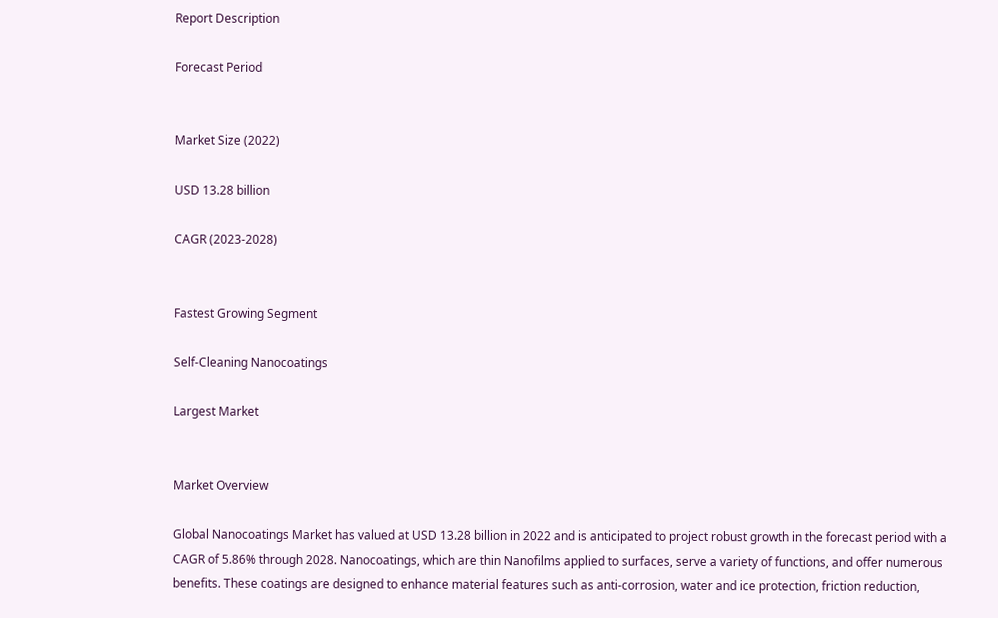Report Description

Forecast Period


Market Size (2022)

USD 13.28 billion

CAGR (2023-2028)


Fastest Growing Segment

Self-Cleaning Nanocoatings

Largest Market


Market Overview

Global Nanocoatings Market has valued at USD 13.28 billion in 2022 and is anticipated to project robust growth in the forecast period with a CAGR of 5.86% through 2028. Nanocoatings, which are thin Nanofilms applied to surfaces, serve a variety of functions, and offer numerous benefits. These coatings are designed to enhance material features such as anti-corrosion, water and ice protection, friction reduction,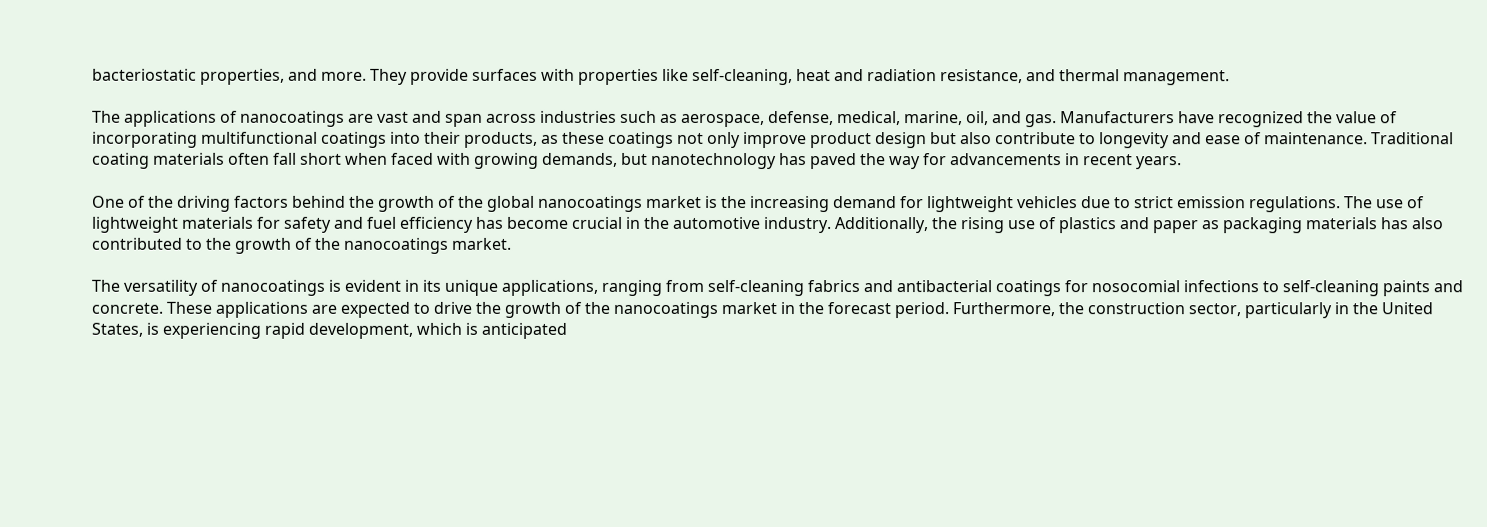bacteriostatic properties, and more. They provide surfaces with properties like self-cleaning, heat and radiation resistance, and thermal management.

The applications of nanocoatings are vast and span across industries such as aerospace, defense, medical, marine, oil, and gas. Manufacturers have recognized the value of incorporating multifunctional coatings into their products, as these coatings not only improve product design but also contribute to longevity and ease of maintenance. Traditional coating materials often fall short when faced with growing demands, but nanotechnology has paved the way for advancements in recent years.

One of the driving factors behind the growth of the global nanocoatings market is the increasing demand for lightweight vehicles due to strict emission regulations. The use of lightweight materials for safety and fuel efficiency has become crucial in the automotive industry. Additionally, the rising use of plastics and paper as packaging materials has also contributed to the growth of the nanocoatings market.

The versatility of nanocoatings is evident in its unique applications, ranging from self-cleaning fabrics and antibacterial coatings for nosocomial infections to self-cleaning paints and concrete. These applications are expected to drive the growth of the nanocoatings market in the forecast period. Furthermore, the construction sector, particularly in the United States, is experiencing rapid development, which is anticipated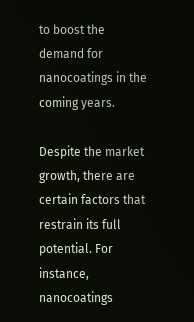to boost the demand for nanocoatings in the coming years.

Despite the market growth, there are certain factors that restrain its full potential. For instance, nanocoatings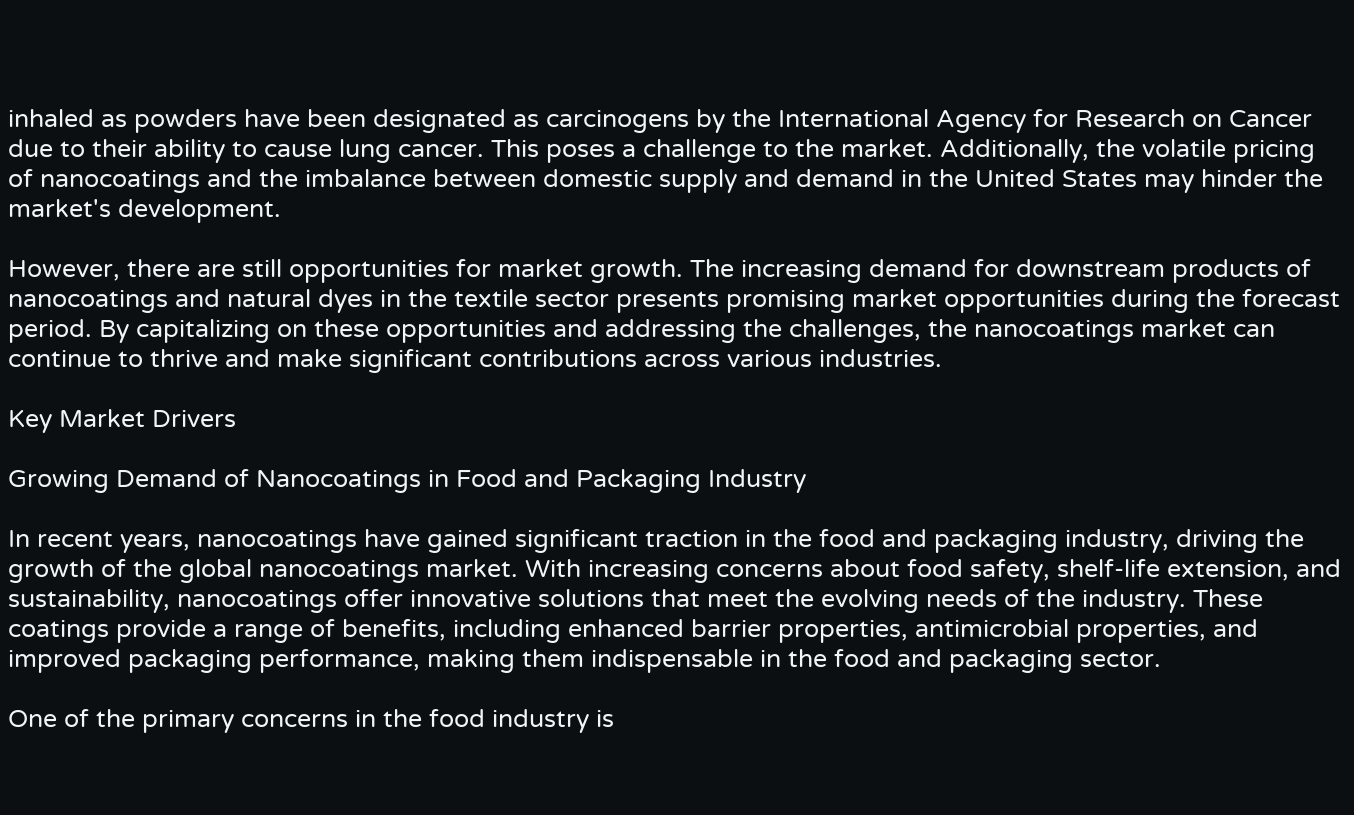inhaled as powders have been designated as carcinogens by the International Agency for Research on Cancer due to their ability to cause lung cancer. This poses a challenge to the market. Additionally, the volatile pricing of nanocoatings and the imbalance between domestic supply and demand in the United States may hinder the market's development.

However, there are still opportunities for market growth. The increasing demand for downstream products of nanocoatings and natural dyes in the textile sector presents promising market opportunities during the forecast period. By capitalizing on these opportunities and addressing the challenges, the nanocoatings market can continue to thrive and make significant contributions across various industries.

Key Market Drivers

Growing Demand of Nanocoatings in Food and Packaging Industry

In recent years, nanocoatings have gained significant traction in the food and packaging industry, driving the growth of the global nanocoatings market. With increasing concerns about food safety, shelf-life extension, and sustainability, nanocoatings offer innovative solutions that meet the evolving needs of the industry. These coatings provide a range of benefits, including enhanced barrier properties, antimicrobial properties, and improved packaging performance, making them indispensable in the food and packaging sector.

One of the primary concerns in the food industry is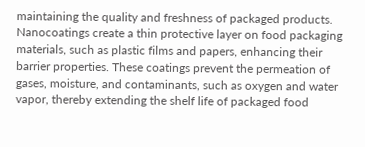maintaining the quality and freshness of packaged products. Nanocoatings create a thin protective layer on food packaging materials, such as plastic films and papers, enhancing their barrier properties. These coatings prevent the permeation of gases, moisture, and contaminants, such as oxygen and water vapor, thereby extending the shelf life of packaged food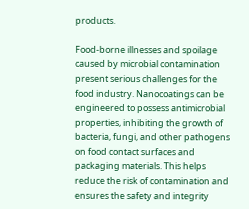products.

Food-borne illnesses and spoilage caused by microbial contamination present serious challenges for the food industry. Nanocoatings can be engineered to possess antimicrobial properties, inhibiting the growth of bacteria, fungi, and other pathogens on food contact surfaces and packaging materials. This helps reduce the risk of contamination and ensures the safety and integrity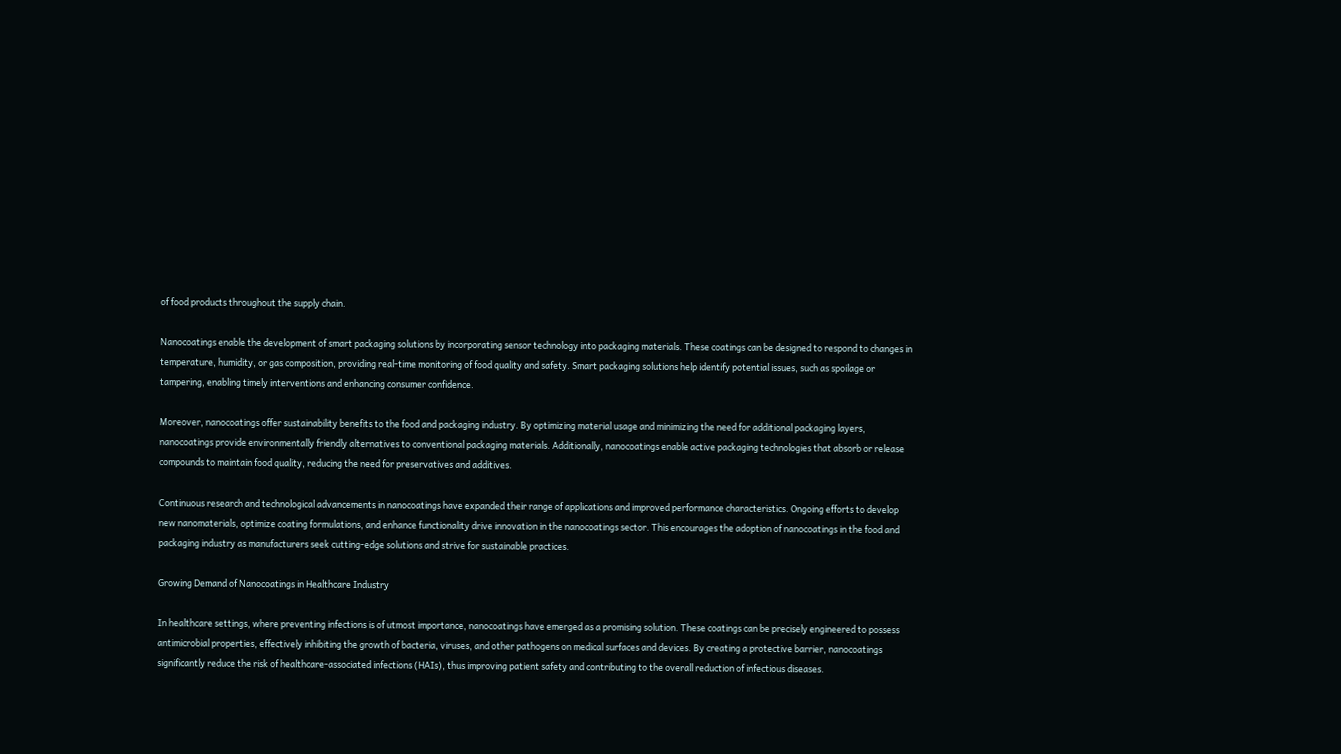of food products throughout the supply chain.

Nanocoatings enable the development of smart packaging solutions by incorporating sensor technology into packaging materials. These coatings can be designed to respond to changes in temperature, humidity, or gas composition, providing real-time monitoring of food quality and safety. Smart packaging solutions help identify potential issues, such as spoilage or tampering, enabling timely interventions and enhancing consumer confidence.

Moreover, nanocoatings offer sustainability benefits to the food and packaging industry. By optimizing material usage and minimizing the need for additional packaging layers, nanocoatings provide environmentally friendly alternatives to conventional packaging materials. Additionally, nanocoatings enable active packaging technologies that absorb or release compounds to maintain food quality, reducing the need for preservatives and additives.

Continuous research and technological advancements in nanocoatings have expanded their range of applications and improved performance characteristics. Ongoing efforts to develop new nanomaterials, optimize coating formulations, and enhance functionality drive innovation in the nanocoatings sector. This encourages the adoption of nanocoatings in the food and packaging industry as manufacturers seek cutting-edge solutions and strive for sustainable practices.

Growing Demand of Nanocoatings in Healthcare Industry

In healthcare settings, where preventing infections is of utmost importance, nanocoatings have emerged as a promising solution. These coatings can be precisely engineered to possess antimicrobial properties, effectively inhibiting the growth of bacteria, viruses, and other pathogens on medical surfaces and devices. By creating a protective barrier, nanocoatings significantly reduce the risk of healthcare-associated infections (HAIs), thus improving patient safety and contributing to the overall reduction of infectious diseases.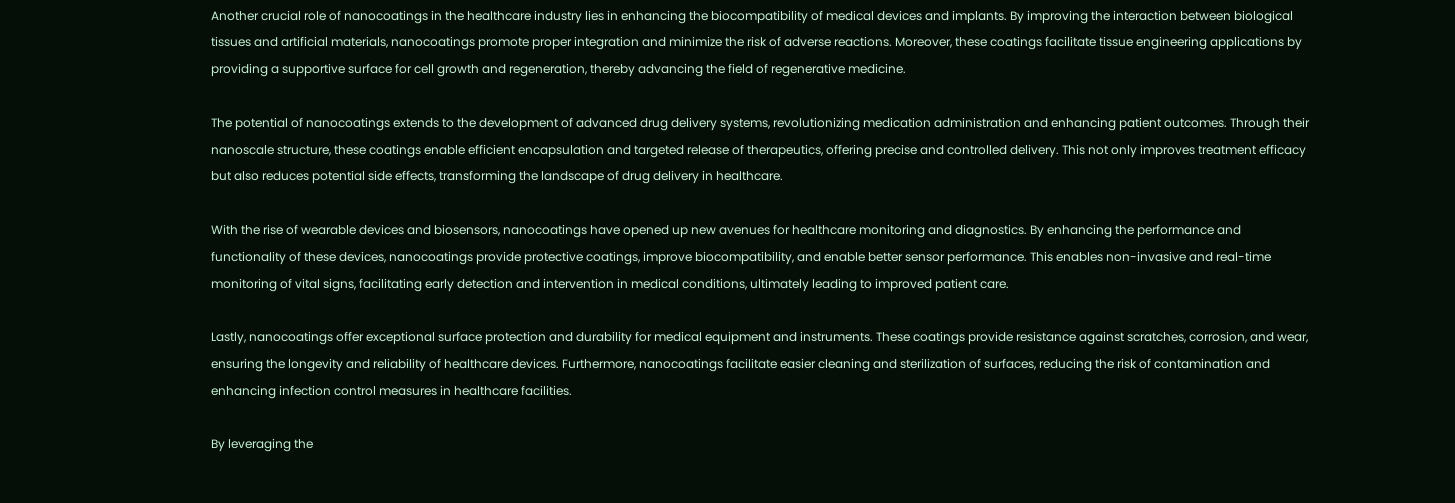Another crucial role of nanocoatings in the healthcare industry lies in enhancing the biocompatibility of medical devices and implants. By improving the interaction between biological tissues and artificial materials, nanocoatings promote proper integration and minimize the risk of adverse reactions. Moreover, these coatings facilitate tissue engineering applications by providing a supportive surface for cell growth and regeneration, thereby advancing the field of regenerative medicine.

The potential of nanocoatings extends to the development of advanced drug delivery systems, revolutionizing medication administration and enhancing patient outcomes. Through their nanoscale structure, these coatings enable efficient encapsulation and targeted release of therapeutics, offering precise and controlled delivery. This not only improves treatment efficacy but also reduces potential side effects, transforming the landscape of drug delivery in healthcare.

With the rise of wearable devices and biosensors, nanocoatings have opened up new avenues for healthcare monitoring and diagnostics. By enhancing the performance and functionality of these devices, nanocoatings provide protective coatings, improve biocompatibility, and enable better sensor performance. This enables non-invasive and real-time monitoring of vital signs, facilitating early detection and intervention in medical conditions, ultimately leading to improved patient care.

Lastly, nanocoatings offer exceptional surface protection and durability for medical equipment and instruments. These coatings provide resistance against scratches, corrosion, and wear, ensuring the longevity and reliability of healthcare devices. Furthermore, nanocoatings facilitate easier cleaning and sterilization of surfaces, reducing the risk of contamination and enhancing infection control measures in healthcare facilities.

By leveraging the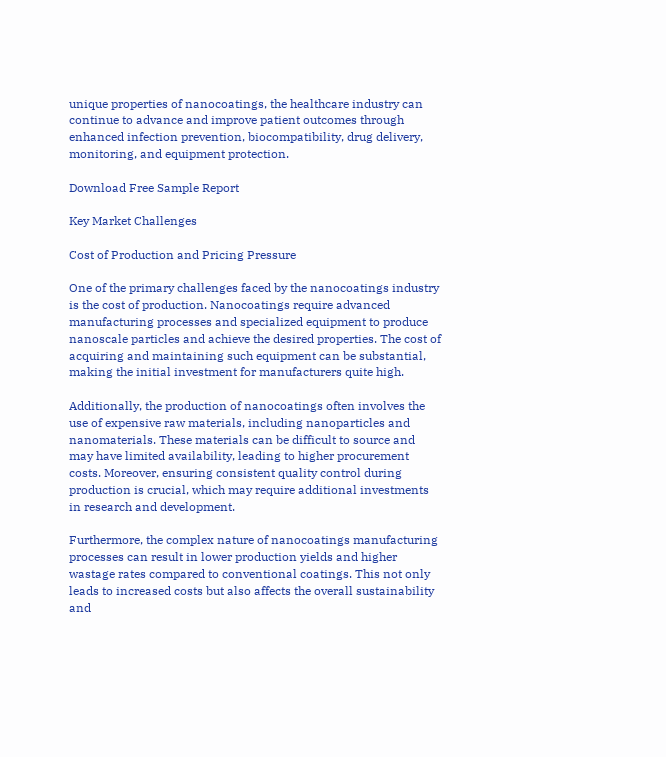unique properties of nanocoatings, the healthcare industry can continue to advance and improve patient outcomes through enhanced infection prevention, biocompatibility, drug delivery, monitoring, and equipment protection.

Download Free Sample Report

Key Market Challenges

Cost of Production and Pricing Pressure

One of the primary challenges faced by the nanocoatings industry is the cost of production. Nanocoatings require advanced manufacturing processes and specialized equipment to produce nanoscale particles and achieve the desired properties. The cost of acquiring and maintaining such equipment can be substantial, making the initial investment for manufacturers quite high.

Additionally, the production of nanocoatings often involves the use of expensive raw materials, including nanoparticles and nanomaterials. These materials can be difficult to source and may have limited availability, leading to higher procurement costs. Moreover, ensuring consistent quality control during production is crucial, which may require additional investments in research and development.

Furthermore, the complex nature of nanocoatings manufacturing processes can result in lower production yields and higher wastage rates compared to conventional coatings. This not only leads to increased costs but also affects the overall sustainability and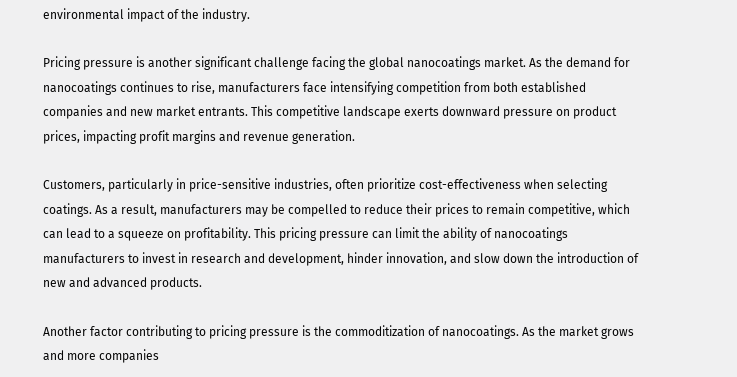environmental impact of the industry.

Pricing pressure is another significant challenge facing the global nanocoatings market. As the demand for nanocoatings continues to rise, manufacturers face intensifying competition from both established companies and new market entrants. This competitive landscape exerts downward pressure on product prices, impacting profit margins and revenue generation.

Customers, particularly in price-sensitive industries, often prioritize cost-effectiveness when selecting coatings. As a result, manufacturers may be compelled to reduce their prices to remain competitive, which can lead to a squeeze on profitability. This pricing pressure can limit the ability of nanocoatings manufacturers to invest in research and development, hinder innovation, and slow down the introduction of new and advanced products.

Another factor contributing to pricing pressure is the commoditization of nanocoatings. As the market grows and more companies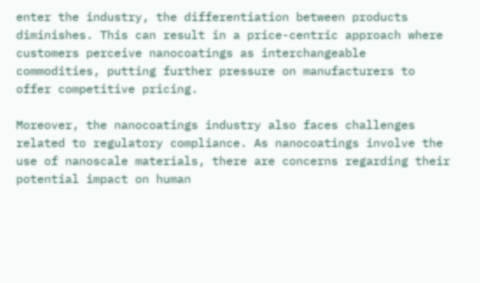enter the industry, the differentiation between products diminishes. This can result in a price-centric approach where customers perceive nanocoatings as interchangeable commodities, putting further pressure on manufacturers to offer competitive pricing.

Moreover, the nanocoatings industry also faces challenges related to regulatory compliance. As nanocoatings involve the use of nanoscale materials, there are concerns regarding their potential impact on human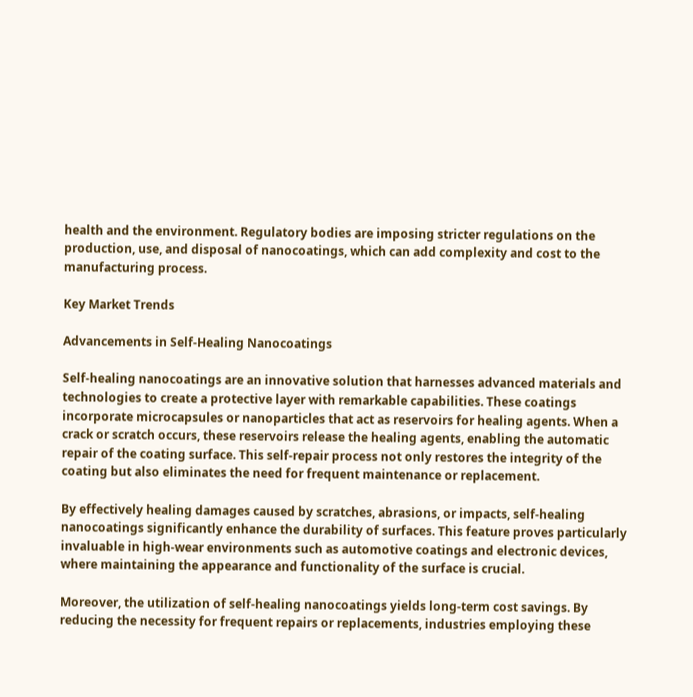health and the environment. Regulatory bodies are imposing stricter regulations on the production, use, and disposal of nanocoatings, which can add complexity and cost to the manufacturing process.

Key Market Trends

Advancements in Self-Healing Nanocoatings

Self-healing nanocoatings are an innovative solution that harnesses advanced materials and technologies to create a protective layer with remarkable capabilities. These coatings incorporate microcapsules or nanoparticles that act as reservoirs for healing agents. When a crack or scratch occurs, these reservoirs release the healing agents, enabling the automatic repair of the coating surface. This self-repair process not only restores the integrity of the coating but also eliminates the need for frequent maintenance or replacement.

By effectively healing damages caused by scratches, abrasions, or impacts, self-healing nanocoatings significantly enhance the durability of surfaces. This feature proves particularly invaluable in high-wear environments such as automotive coatings and electronic devices, where maintaining the appearance and functionality of the surface is crucial.

Moreover, the utilization of self-healing nanocoatings yields long-term cost savings. By reducing the necessity for frequent repairs or replacements, industries employing these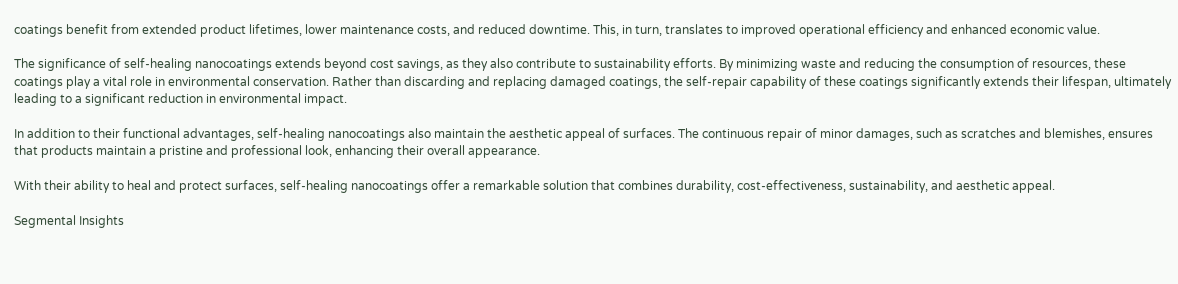coatings benefit from extended product lifetimes, lower maintenance costs, and reduced downtime. This, in turn, translates to improved operational efficiency and enhanced economic value.

The significance of self-healing nanocoatings extends beyond cost savings, as they also contribute to sustainability efforts. By minimizing waste and reducing the consumption of resources, these coatings play a vital role in environmental conservation. Rather than discarding and replacing damaged coatings, the self-repair capability of these coatings significantly extends their lifespan, ultimately leading to a significant reduction in environmental impact.

In addition to their functional advantages, self-healing nanocoatings also maintain the aesthetic appeal of surfaces. The continuous repair of minor damages, such as scratches and blemishes, ensures that products maintain a pristine and professional look, enhancing their overall appearance.

With their ability to heal and protect surfaces, self-healing nanocoatings offer a remarkable solution that combines durability, cost-effectiveness, sustainability, and aesthetic appeal.

Segmental Insights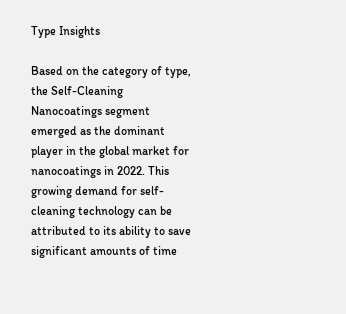Type Insights

Based on the category of type, the Self-Cleaning Nanocoatings segment emerged as the dominant player in the global market for nanocoatings in 2022. This growing demand for self-cleaning technology can be attributed to its ability to save significant amounts of time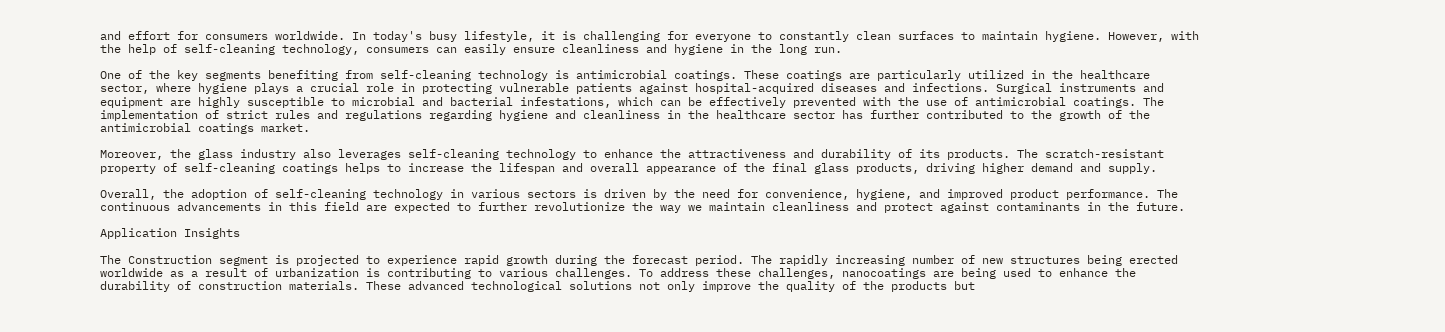and effort for consumers worldwide. In today's busy lifestyle, it is challenging for everyone to constantly clean surfaces to maintain hygiene. However, with the help of self-cleaning technology, consumers can easily ensure cleanliness and hygiene in the long run.

One of the key segments benefiting from self-cleaning technology is antimicrobial coatings. These coatings are particularly utilized in the healthcare sector, where hygiene plays a crucial role in protecting vulnerable patients against hospital-acquired diseases and infections. Surgical instruments and equipment are highly susceptible to microbial and bacterial infestations, which can be effectively prevented with the use of antimicrobial coatings. The implementation of strict rules and regulations regarding hygiene and cleanliness in the healthcare sector has further contributed to the growth of the antimicrobial coatings market.

Moreover, the glass industry also leverages self-cleaning technology to enhance the attractiveness and durability of its products. The scratch-resistant property of self-cleaning coatings helps to increase the lifespan and overall appearance of the final glass products, driving higher demand and supply.

Overall, the adoption of self-cleaning technology in various sectors is driven by the need for convenience, hygiene, and improved product performance. The continuous advancements in this field are expected to further revolutionize the way we maintain cleanliness and protect against contaminants in the future.

Application Insights

The Construction segment is projected to experience rapid growth during the forecast period. The rapidly increasing number of new structures being erected worldwide as a result of urbanization is contributing to various challenges. To address these challenges, nanocoatings are being used to enhance the durability of construction materials. These advanced technological solutions not only improve the quality of the products but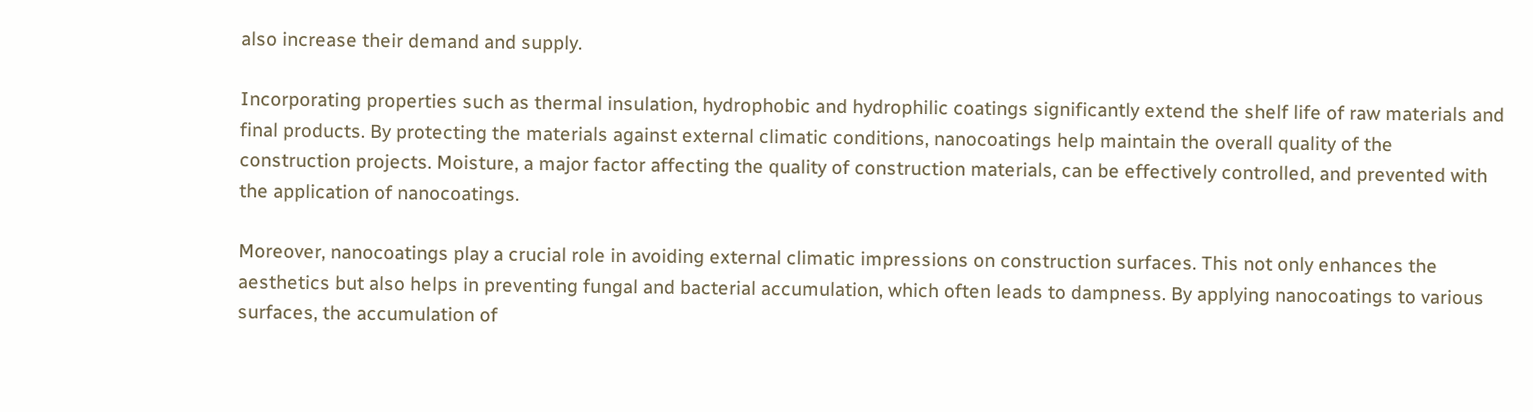also increase their demand and supply.

Incorporating properties such as thermal insulation, hydrophobic and hydrophilic coatings significantly extend the shelf life of raw materials and final products. By protecting the materials against external climatic conditions, nanocoatings help maintain the overall quality of the construction projects. Moisture, a major factor affecting the quality of construction materials, can be effectively controlled, and prevented with the application of nanocoatings.

Moreover, nanocoatings play a crucial role in avoiding external climatic impressions on construction surfaces. This not only enhances the aesthetics but also helps in preventing fungal and bacterial accumulation, which often leads to dampness. By applying nanocoatings to various surfaces, the accumulation of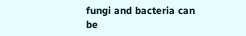fungi and bacteria can be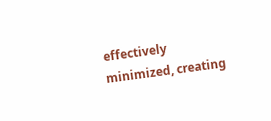effectively minimized, creating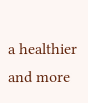a healthier and more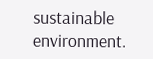sustainable environment.